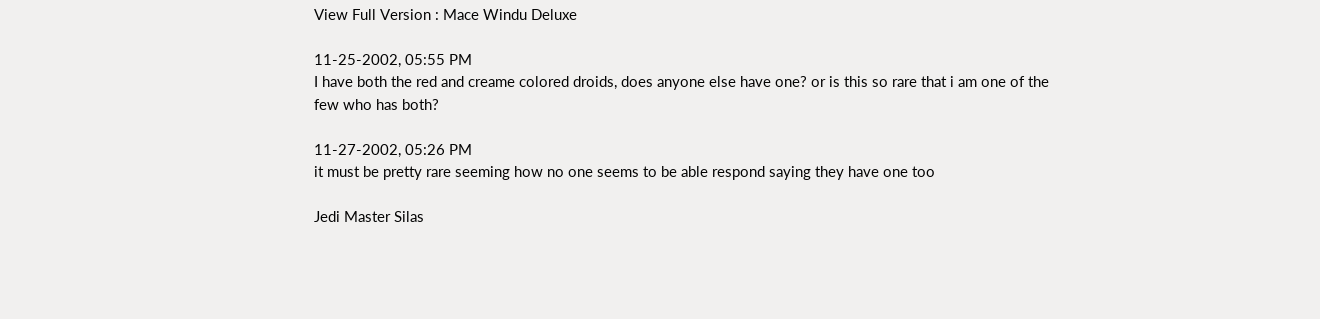View Full Version : Mace Windu Deluxe

11-25-2002, 05:55 PM
I have both the red and creame colored droids, does anyone else have one? or is this so rare that i am one of the few who has both?

11-27-2002, 05:26 PM
it must be pretty rare seeming how no one seems to be able respond saying they have one too

Jedi Master Silas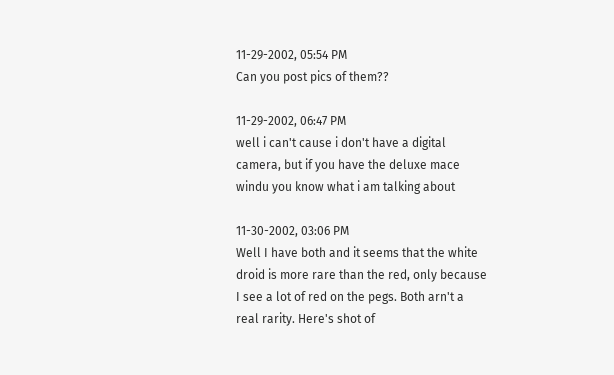11-29-2002, 05:54 PM
Can you post pics of them??

11-29-2002, 06:47 PM
well i can't cause i don't have a digital camera, but if you have the deluxe mace windu you know what i am talking about

11-30-2002, 03:06 PM
Well I have both and it seems that the white droid is more rare than the red, only because I see a lot of red on the pegs. Both arn't a real rarity. Here's shot of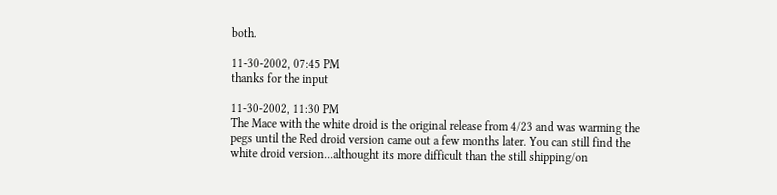both.

11-30-2002, 07:45 PM
thanks for the input

11-30-2002, 11:30 PM
The Mace with the white droid is the original release from 4/23 and was warming the pegs until the Red droid version came out a few months later. You can still find the white droid version...althought its more difficult than the still shipping/on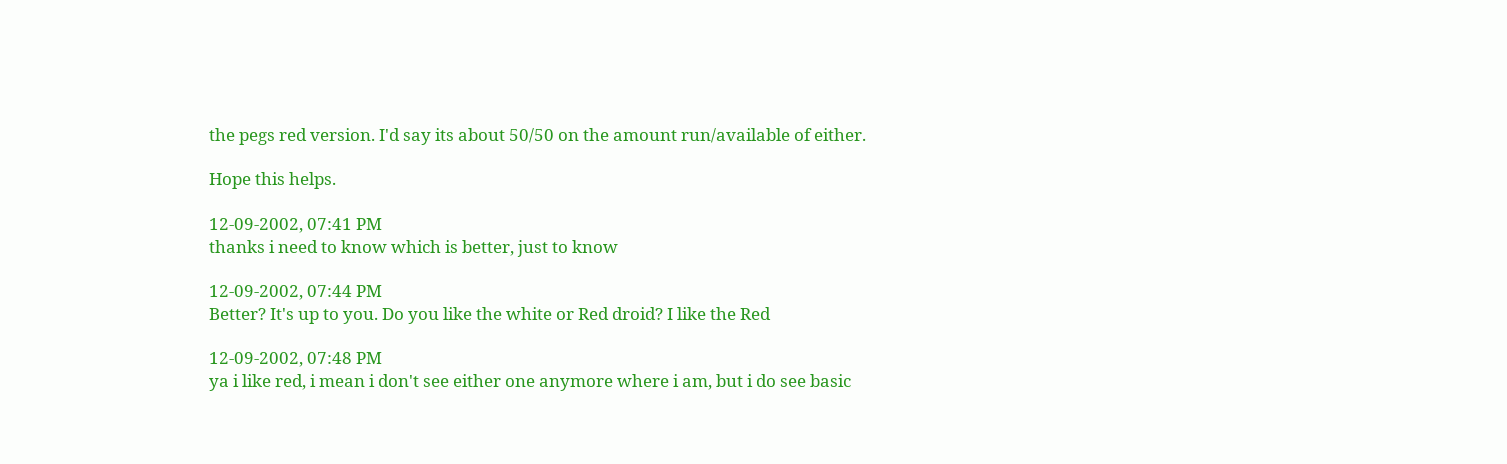the pegs red version. I'd say its about 50/50 on the amount run/available of either.

Hope this helps.

12-09-2002, 07:41 PM
thanks i need to know which is better, just to know

12-09-2002, 07:44 PM
Better? It's up to you. Do you like the white or Red droid? I like the Red

12-09-2002, 07:48 PM
ya i like red, i mean i don't see either one anymore where i am, but i do see basic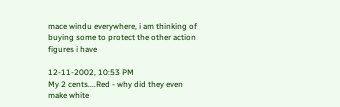mace windu everywhere, i am thinking of buying some to protect the other action figures i have

12-11-2002, 10:53 PM
My 2 cents....Red - why did they even make white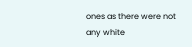ones as there were not any white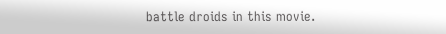battle droids in this movie.